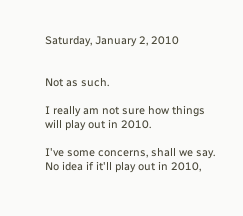Saturday, January 2, 2010


Not as such.

I really am not sure how things will play out in 2010.

I've some concerns, shall we say. No idea if it'll play out in 2010,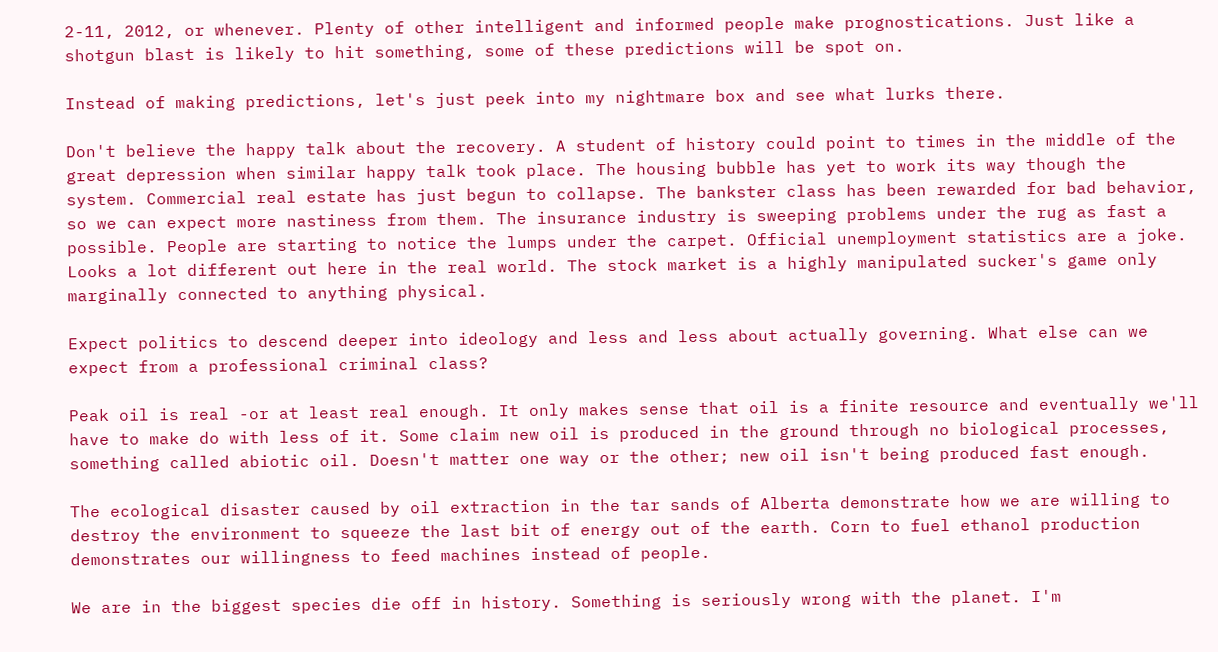2-11, 2012, or whenever. Plenty of other intelligent and informed people make prognostications. Just like a shotgun blast is likely to hit something, some of these predictions will be spot on.

Instead of making predictions, let's just peek into my nightmare box and see what lurks there.

Don't believe the happy talk about the recovery. A student of history could point to times in the middle of the great depression when similar happy talk took place. The housing bubble has yet to work its way though the system. Commercial real estate has just begun to collapse. The bankster class has been rewarded for bad behavior, so we can expect more nastiness from them. The insurance industry is sweeping problems under the rug as fast a possible. People are starting to notice the lumps under the carpet. Official unemployment statistics are a joke. Looks a lot different out here in the real world. The stock market is a highly manipulated sucker's game only marginally connected to anything physical.

Expect politics to descend deeper into ideology and less and less about actually governing. What else can we expect from a professional criminal class?

Peak oil is real -or at least real enough. It only makes sense that oil is a finite resource and eventually we'll have to make do with less of it. Some claim new oil is produced in the ground through no biological processes, something called abiotic oil. Doesn't matter one way or the other; new oil isn't being produced fast enough.

The ecological disaster caused by oil extraction in the tar sands of Alberta demonstrate how we are willing to destroy the environment to squeeze the last bit of energy out of the earth. Corn to fuel ethanol production demonstrates our willingness to feed machines instead of people.

We are in the biggest species die off in history. Something is seriously wrong with the planet. I'm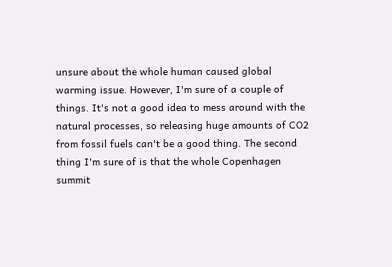unsure about the whole human caused global warming issue. However, I'm sure of a couple of things. It's not a good idea to mess around with the natural processes, so releasing huge amounts of CO2 from fossil fuels can't be a good thing. The second thing I'm sure of is that the whole Copenhagen summit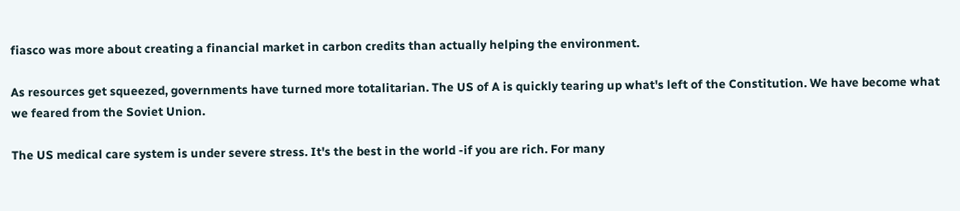fiasco was more about creating a financial market in carbon credits than actually helping the environment.

As resources get squeezed, governments have turned more totalitarian. The US of A is quickly tearing up what's left of the Constitution. We have become what we feared from the Soviet Union.

The US medical care system is under severe stress. It's the best in the world -if you are rich. For many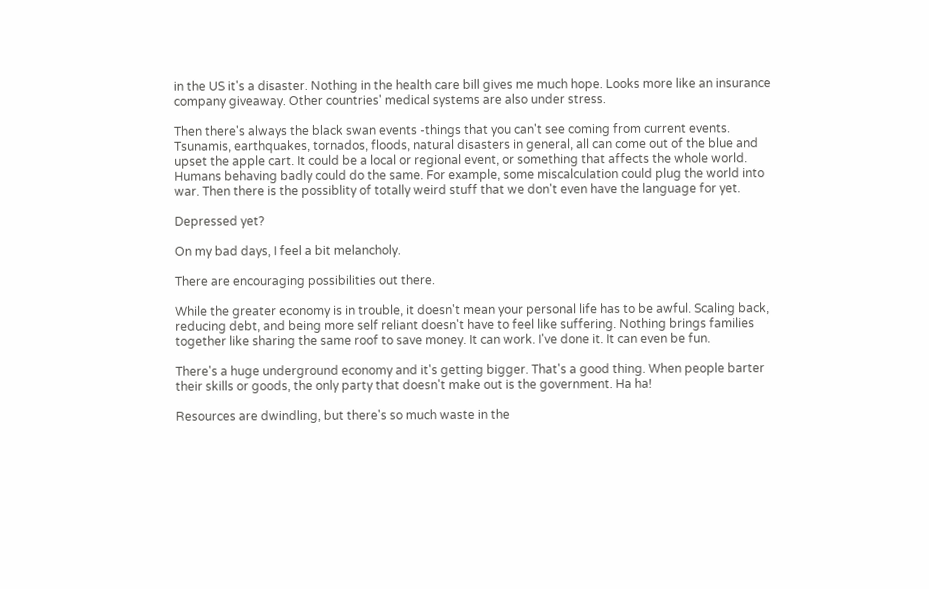in the US it's a disaster. Nothing in the health care bill gives me much hope. Looks more like an insurance company giveaway. Other countries' medical systems are also under stress.

Then there's always the black swan events -things that you can't see coming from current events. Tsunamis, earthquakes, tornados, floods, natural disasters in general, all can come out of the blue and upset the apple cart. It could be a local or regional event, or something that affects the whole world. Humans behaving badly could do the same. For example, some miscalculation could plug the world into war. Then there is the possiblity of totally weird stuff that we don't even have the language for yet.

Depressed yet?

On my bad days, I feel a bit melancholy.

There are encouraging possibilities out there.

While the greater economy is in trouble, it doesn't mean your personal life has to be awful. Scaling back, reducing debt, and being more self reliant doesn't have to feel like suffering. Nothing brings families together like sharing the same roof to save money. It can work. I've done it. It can even be fun.

There's a huge underground economy and it's getting bigger. That's a good thing. When people barter their skills or goods, the only party that doesn't make out is the government. Ha ha!

Resources are dwindling, but there's so much waste in the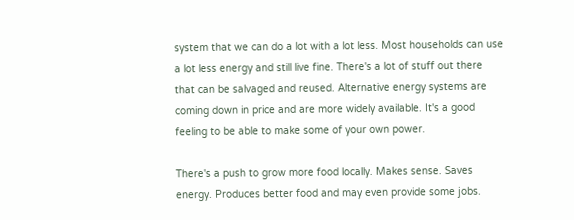system that we can do a lot with a lot less. Most households can use a lot less energy and still live fine. There's a lot of stuff out there that can be salvaged and reused. Alternative energy systems are coming down in price and are more widely available. It's a good feeling to be able to make some of your own power.

There's a push to grow more food locally. Makes sense. Saves energy. Produces better food and may even provide some jobs.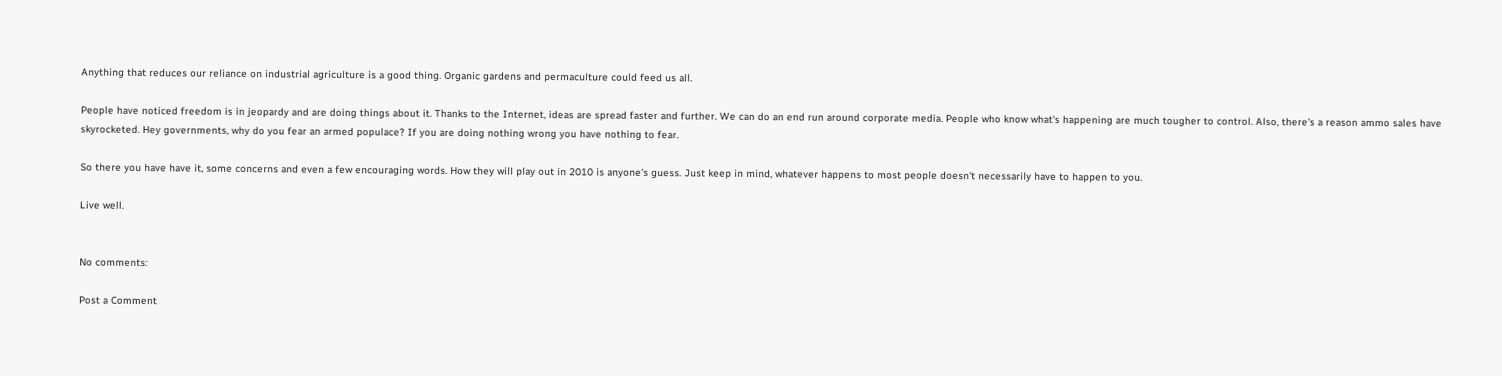Anything that reduces our reliance on industrial agriculture is a good thing. Organic gardens and permaculture could feed us all.

People have noticed freedom is in jeopardy and are doing things about it. Thanks to the Internet, ideas are spread faster and further. We can do an end run around corporate media. People who know what's happening are much tougher to control. Also, there's a reason ammo sales have skyrocketed. Hey governments, why do you fear an armed populace? If you are doing nothing wrong you have nothing to fear.

So there you have have it, some concerns and even a few encouraging words. How they will play out in 2010 is anyone's guess. Just keep in mind, whatever happens to most people doesn't necessarily have to happen to you.

Live well.


No comments:

Post a Comment